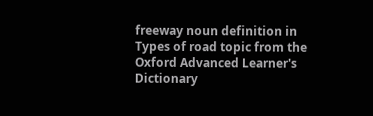freeway noun definition in Types of road topic from the Oxford Advanced Learner's Dictionary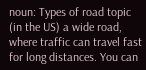noun: Types of road topic
(in the US) a wide road, where traffic can travel fast for long distances. You can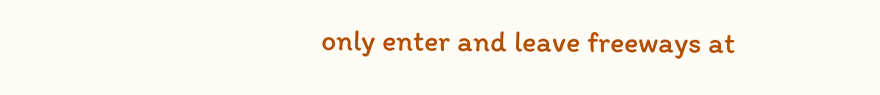only enter and leave freeways at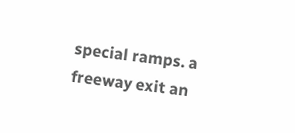special ramps. a freeway exit an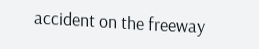accident on the freeway